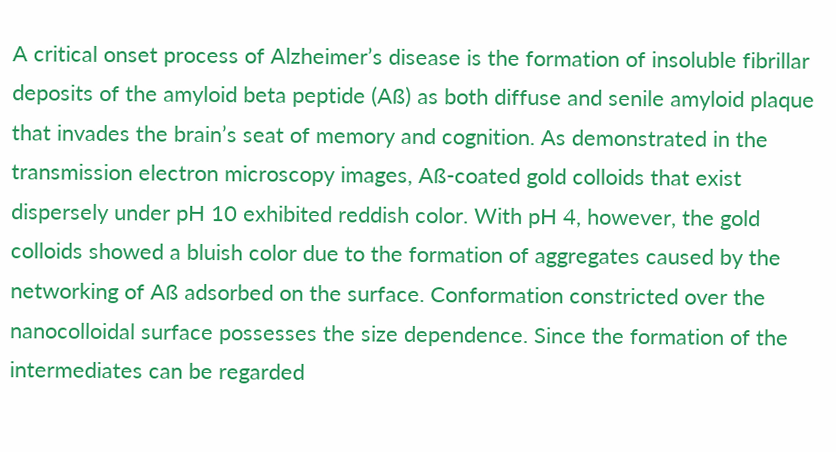A critical onset process of Alzheimer’s disease is the formation of insoluble fibrillar deposits of the amyloid beta peptide (Aß) as both diffuse and senile amyloid plaque that invades the brain’s seat of memory and cognition. As demonstrated in the transmission electron microscopy images, Aß-coated gold colloids that exist dispersely under pH 10 exhibited reddish color. With pH 4, however, the gold colloids showed a bluish color due to the formation of aggregates caused by the networking of Aß adsorbed on the surface. Conformation constricted over the nanocolloidal surface possesses the size dependence. Since the formation of the intermediates can be regarded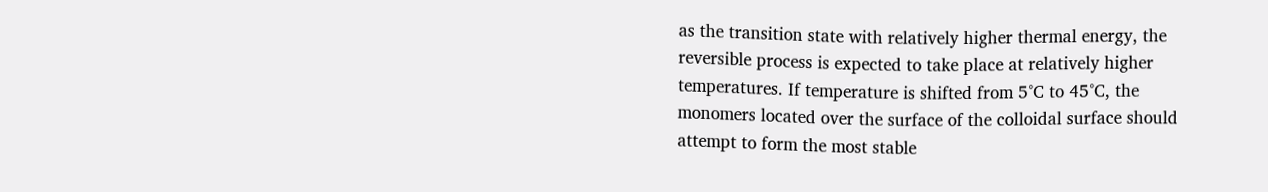as the transition state with relatively higher thermal energy, the reversible process is expected to take place at relatively higher temperatures. If temperature is shifted from 5°C to 45°C, the monomers located over the surface of the colloidal surface should attempt to form the most stable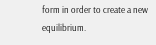form in order to create a new equilibrium.